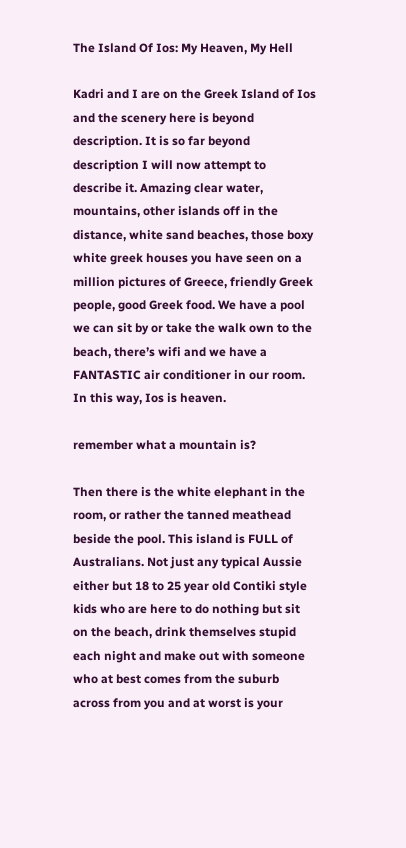The Island Of Ios: My Heaven, My Hell

Kadri and I are on the Greek Island of Ios and the scenery here is beyond description. It is so far beyond description I will now attempt to describe it. Amazing clear water, mountains, other islands off in the distance, white sand beaches, those boxy white greek houses you have seen on a million pictures of Greece, friendly Greek people, good Greek food. We have a pool we can sit by or take the walk own to the beach, there’s wifi and we have a FANTASTIC air conditioner in our room. In this way, Ios is heaven.

remember what a mountain is?

Then there is the white elephant in the room, or rather the tanned meathead beside the pool. This island is FULL of Australians. Not just any typical Aussie either but 18 to 25 year old Contiki style kids who are here to do nothing but sit on the beach, drink themselves stupid each night and make out with someone who at best comes from the suburb across from you and at worst is your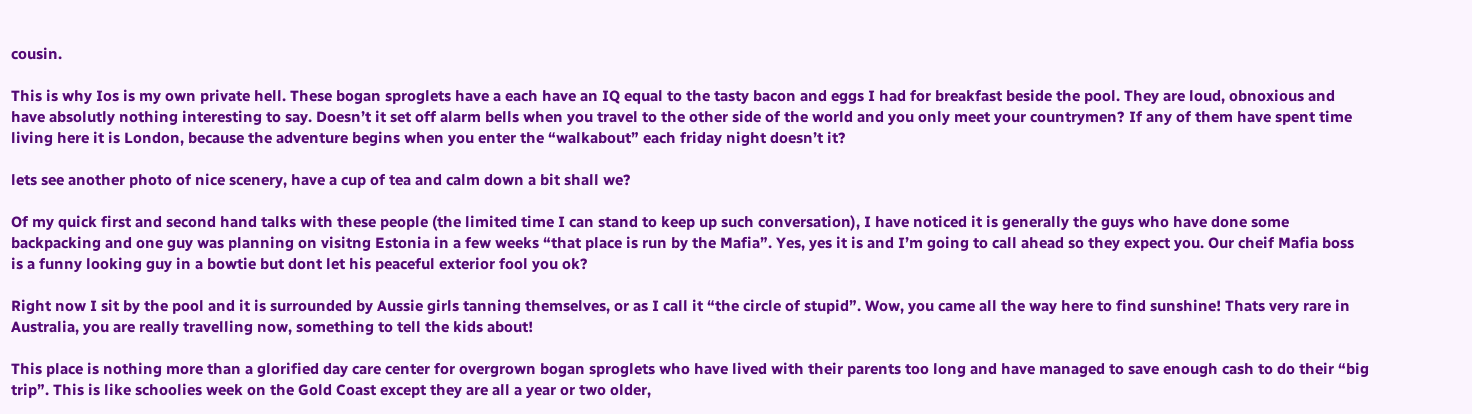cousin.

This is why Ios is my own private hell. These bogan sproglets have a each have an IQ equal to the tasty bacon and eggs I had for breakfast beside the pool. They are loud, obnoxious and have absolutly nothing interesting to say. Doesn’t it set off alarm bells when you travel to the other side of the world and you only meet your countrymen? If any of them have spent time living here it is London, because the adventure begins when you enter the “walkabout” each friday night doesn’t it?

lets see another photo of nice scenery, have a cup of tea and calm down a bit shall we?

Of my quick first and second hand talks with these people (the limited time I can stand to keep up such conversation), I have noticed it is generally the guys who have done some backpacking and one guy was planning on visitng Estonia in a few weeks “that place is run by the Mafia”. Yes, yes it is and I’m going to call ahead so they expect you. Our cheif Mafia boss is a funny looking guy in a bowtie but dont let his peaceful exterior fool you ok?

Right now I sit by the pool and it is surrounded by Aussie girls tanning themselves, or as I call it “the circle of stupid”. Wow, you came all the way here to find sunshine! Thats very rare in Australia, you are really travelling now, something to tell the kids about!

This place is nothing more than a glorified day care center for overgrown bogan sproglets who have lived with their parents too long and have managed to save enough cash to do their “big trip”. This is like schoolies week on the Gold Coast except they are all a year or two older,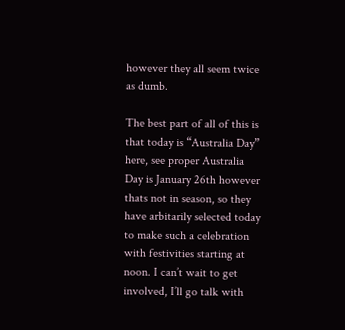however they all seem twice as dumb.

The best part of all of this is that today is “Australia Day” here, see proper Australia Day is January 26th however thats not in season, so they have arbitarily selected today to make such a celebration with festivities starting at noon. I can’t wait to get involved, I’ll go talk with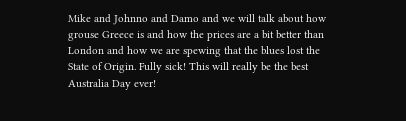Mike and Johnno and Damo and we will talk about how grouse Greece is and how the prices are a bit better than London and how we are spewing that the blues lost the State of Origin. Fully sick! This will really be the best Australia Day ever!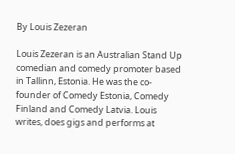By Louis Zezeran

Louis Zezeran is an Australian Stand Up comedian and comedy promoter based in Tallinn, Estonia. He was the co-founder of Comedy Estonia, Comedy Finland and Comedy Latvia. Louis writes, does gigs and performs at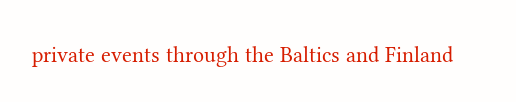private events through the Baltics and Finland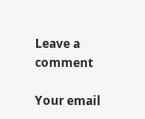Leave a comment

Your email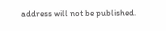address will not be published.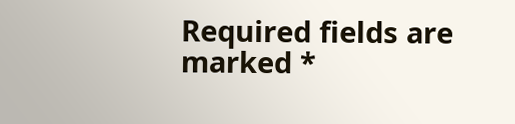Required fields are marked *